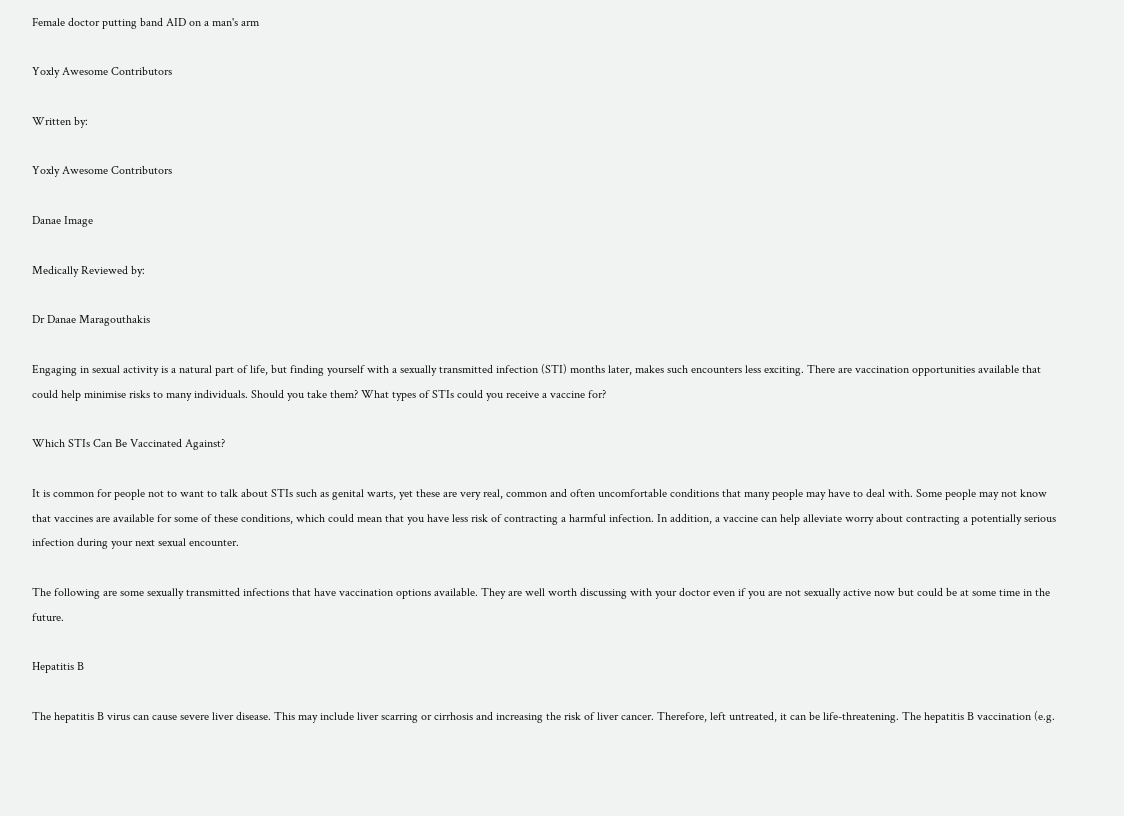Female doctor putting band AID on a man's arm

Yoxly Awesome Contributors

Written by:

Yoxly Awesome Contributors

Danae Image

Medically Reviewed by:

Dr Danae Maragouthakis

Engaging in sexual activity is a natural part of life, but finding yourself with a sexually transmitted infection (STI) months later, makes such encounters less exciting. There are vaccination opportunities available that could help minimise risks to many individuals. Should you take them? What types of STIs could you receive a vaccine for?

Which STIs Can Be Vaccinated Against?

It is common for people not to want to talk about STIs such as genital warts, yet these are very real, common and often uncomfortable conditions that many people may have to deal with. Some people may not know that vaccines are available for some of these conditions, which could mean that you have less risk of contracting a harmful infection. In addition, a vaccine can help alleviate worry about contracting a potentially serious infection during your next sexual encounter.

The following are some sexually transmitted infections that have vaccination options available. They are well worth discussing with your doctor even if you are not sexually active now but could be at some time in the future.

Hepatitis B

The hepatitis B virus can cause severe liver disease. This may include liver scarring or cirrhosis and increasing the risk of liver cancer. Therefore, left untreated, it can be life-threatening. The hepatitis B vaccination (e.g.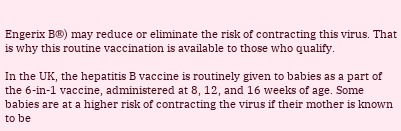Engerix B®) may reduce or eliminate the risk of contracting this virus. That is why this routine vaccination is available to those who qualify.

In the UK, the hepatitis B vaccine is routinely given to babies as a part of the 6-in-1 vaccine, administered at 8, 12, and 16 weeks of age. Some babies are at a higher risk of contracting the virus if their mother is known to be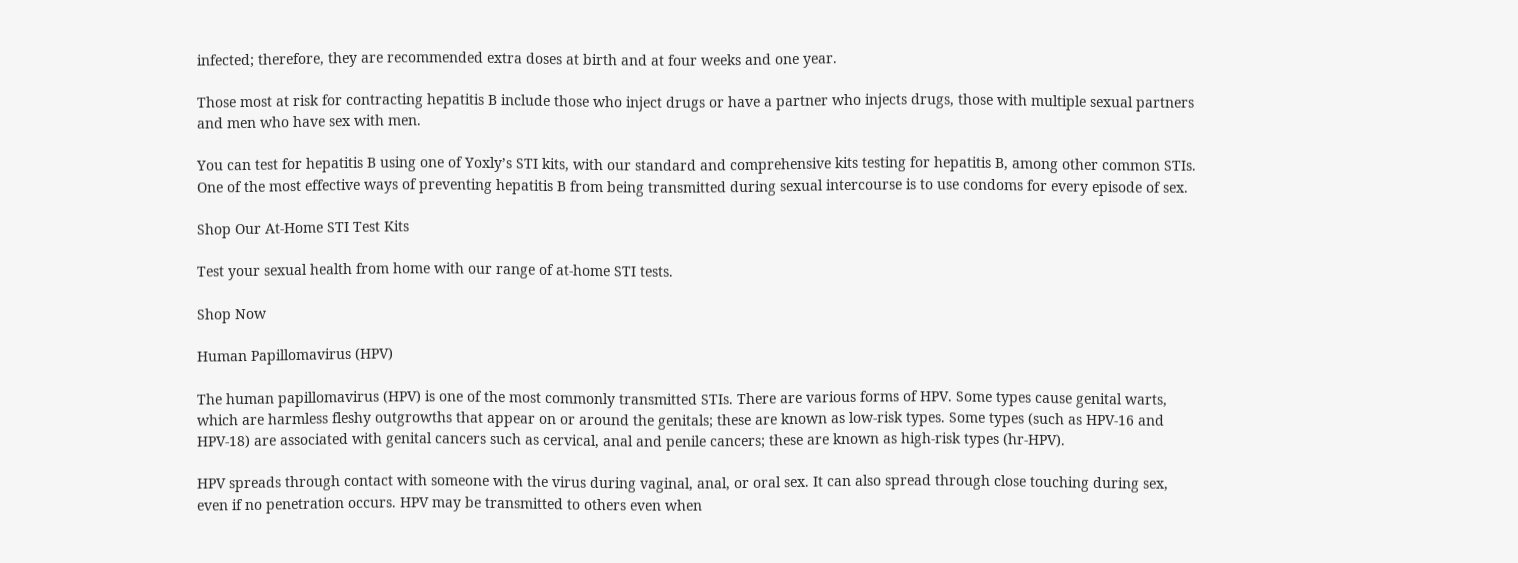infected; therefore, they are recommended extra doses at birth and at four weeks and one year.

Those most at risk for contracting hepatitis B include those who inject drugs or have a partner who injects drugs, those with multiple sexual partners and men who have sex with men.

You can test for hepatitis B using one of Yoxly’s STI kits, with our standard and comprehensive kits testing for hepatitis B, among other common STIs. One of the most effective ways of preventing hepatitis B from being transmitted during sexual intercourse is to use condoms for every episode of sex.

Shop Our At-Home STI Test Kits

Test your sexual health from home with our range of at-home STI tests.

Shop Now

Human Papillomavirus (HPV)

The human papillomavirus (HPV) is one of the most commonly transmitted STIs. There are various forms of HPV. Some types cause genital warts, which are harmless fleshy outgrowths that appear on or around the genitals; these are known as low-risk types. Some types (such as HPV-16 and HPV-18) are associated with genital cancers such as cervical, anal and penile cancers; these are known as high-risk types (hr-HPV).

HPV spreads through contact with someone with the virus during vaginal, anal, or oral sex. It can also spread through close touching during sex, even if no penetration occurs. HPV may be transmitted to others even when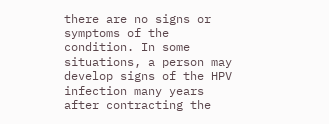there are no signs or symptoms of the condition. In some situations, a person may develop signs of the HPV infection many years after contracting the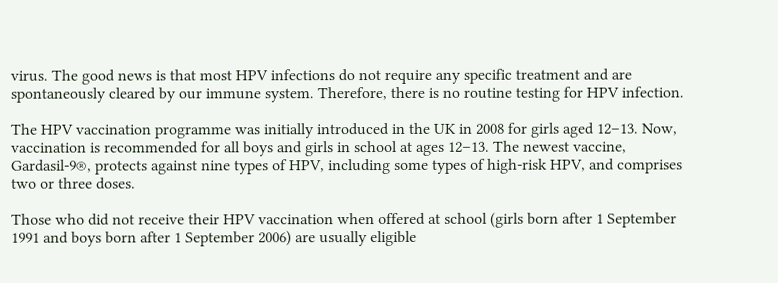virus. The good news is that most HPV infections do not require any specific treatment and are spontaneously cleared by our immune system. Therefore, there is no routine testing for HPV infection.

The HPV vaccination programme was initially introduced in the UK in 2008 for girls aged 12–13. Now, vaccination is recommended for all boys and girls in school at ages 12–13. The newest vaccine, Gardasil-9®, protects against nine types of HPV, including some types of high-risk HPV, and comprises two or three doses.

Those who did not receive their HPV vaccination when offered at school (girls born after 1 September 1991 and boys born after 1 September 2006) are usually eligible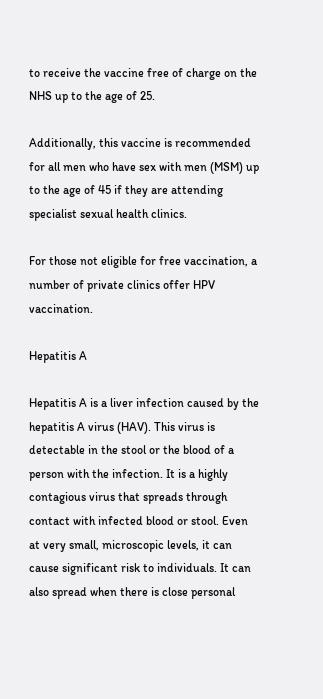to receive the vaccine free of charge on the NHS up to the age of 25.

Additionally, this vaccine is recommended for all men who have sex with men (MSM) up to the age of 45 if they are attending specialist sexual health clinics.

For those not eligible for free vaccination, a number of private clinics offer HPV vaccination.

Hepatitis A

Hepatitis A is a liver infection caused by the hepatitis A virus (HAV). This virus is detectable in the stool or the blood of a person with the infection. It is a highly contagious virus that spreads through contact with infected blood or stool. Even at very small, microscopic levels, it can cause significant risk to individuals. It can also spread when there is close personal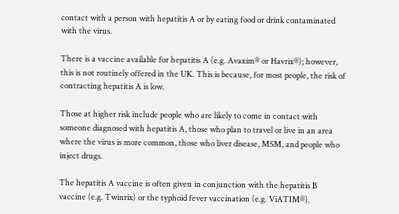contact with a person with hepatitis A or by eating food or drink contaminated with the virus.

There is a vaccine available for hepatitis A (e.g. Avaxim® or Havrix®); however, this is not routinely offered in the UK. This is because, for most people, the risk of contracting hepatitis A is low.

Those at higher risk include people who are likely to come in contact with someone diagnosed with hepatitis A, those who plan to travel or live in an area where the virus is more common, those who liver disease, MSM, and people who inject drugs.

The hepatitis A vaccine is often given in conjunction with the hepatitis B vaccine (e.g. Twinrix) or the typhoid fever vaccination (e.g. ViATIM®).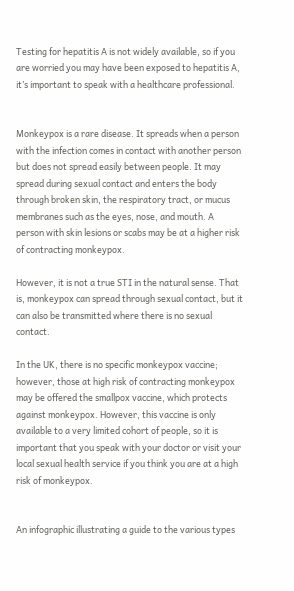Testing for hepatitis A is not widely available, so if you are worried you may have been exposed to hepatitis A, it’s important to speak with a healthcare professional.


Monkeypox is a rare disease. It spreads when a person with the infection comes in contact with another person but does not spread easily between people. It may spread during sexual contact and enters the body through broken skin, the respiratory tract, or mucus membranes such as the eyes, nose, and mouth. A person with skin lesions or scabs may be at a higher risk of contracting monkeypox.

However, it is not a true STI in the natural sense. That is, monkeypox can spread through sexual contact, but it can also be transmitted where there is no sexual contact.

In the UK, there is no specific monkeypox vaccine; however, those at high risk of contracting monkeypox may be offered the smallpox vaccine, which protects against monkeypox. However, this vaccine is only available to a very limited cohort of people, so it is important that you speak with your doctor or visit your local sexual health service if you think you are at a high risk of monkeypox.


An infographic illustrating a guide to the various types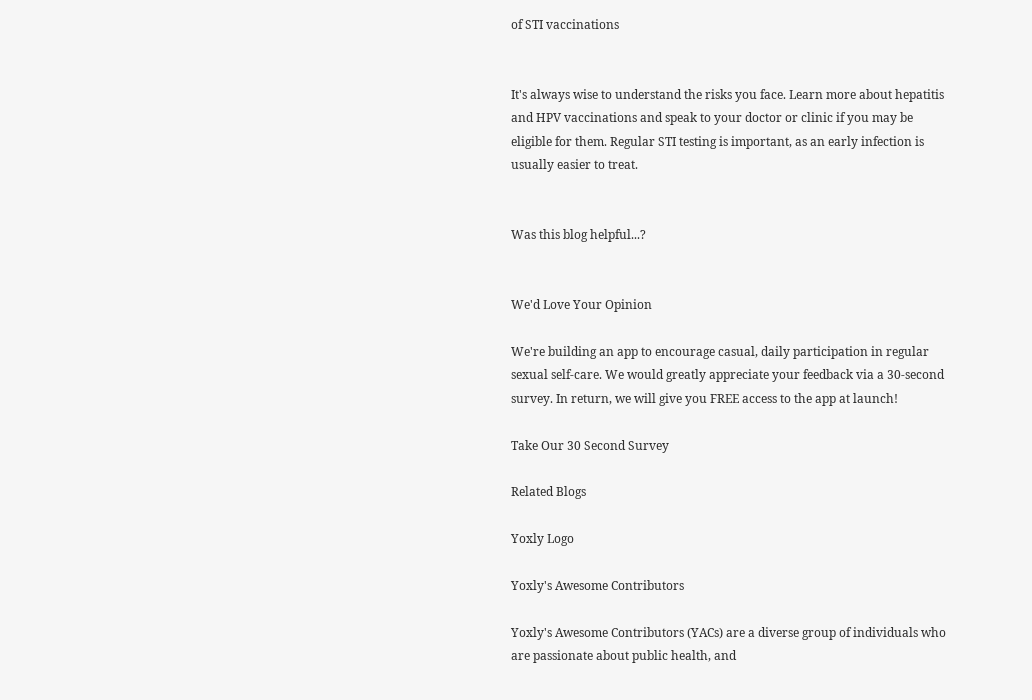of STI vaccinations


It's always wise to understand the risks you face. Learn more about hepatitis and HPV vaccinations and speak to your doctor or clinic if you may be eligible for them. Regular STI testing is important, as an early infection is usually easier to treat.


Was this blog helpful...?


We'd Love Your Opinion

We're building an app to encourage casual, daily participation in regular sexual self-care. We would greatly appreciate your feedback via a 30-second survey. In return, we will give you FREE access to the app at launch!

Take Our 30 Second Survey

Related Blogs

Yoxly Logo

Yoxly's Awesome Contributors

Yoxly's Awesome Contributors (YACs) are a diverse group of individuals who are passionate about public health, and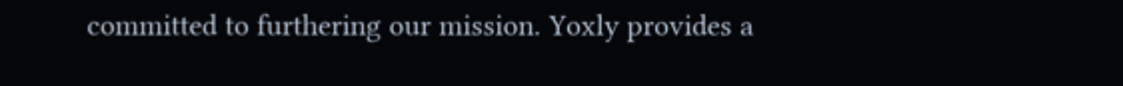committed to furthering our mission. Yoxly provides a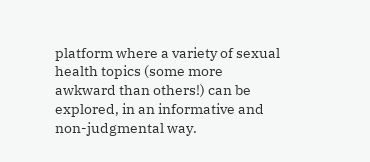platform where a variety of sexual health topics (some more awkward than others!) can be explored, in an informative and non-judgmental way.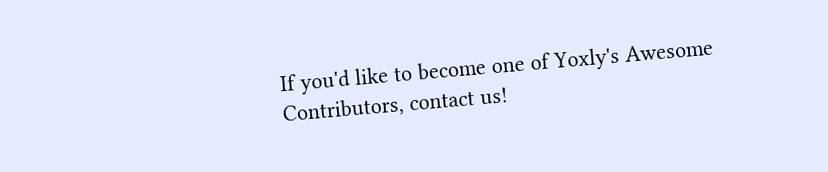If you'd like to become one of Yoxly's Awesome Contributors, contact us!